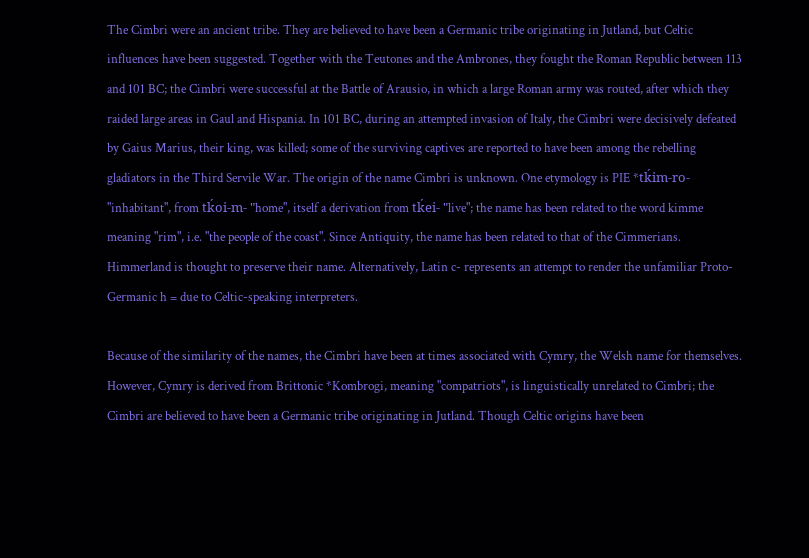The Cimbri were an ancient tribe. They are believed to have been a Germanic tribe originating in Jutland, but Celtic influences have been suggested. Together with the Teutones and the Ambrones, they fought the Roman Republic between 113 and 101 BC; the Cimbri were successful at the Battle of Arausio, in which a large Roman army was routed, after which they raided large areas in Gaul and Hispania. In 101 BC, during an attempted invasion of Italy, the Cimbri were decisively defeated by Gaius Marius, their king, was killed; some of the surviving captives are reported to have been among the rebelling gladiators in the Third Servile War. The origin of the name Cimbri is unknown. One etymology is PIE *tḱim-ro- "inhabitant", from tḱoi-m- "home", itself a derivation from tḱei- "live"; the name has been related to the word kimme meaning "rim", i.e. "the people of the coast". Since Antiquity, the name has been related to that of the Cimmerians. Himmerland is thought to preserve their name. Alternatively, Latin c- represents an attempt to render the unfamiliar Proto-Germanic h = due to Celtic-speaking interpreters.

Because of the similarity of the names, the Cimbri have been at times associated with Cymry, the Welsh name for themselves. However, Cymry is derived from Brittonic *Kombrogi, meaning "compatriots", is linguistically unrelated to Cimbri; the Cimbri are believed to have been a Germanic tribe originating in Jutland. Though Celtic origins have been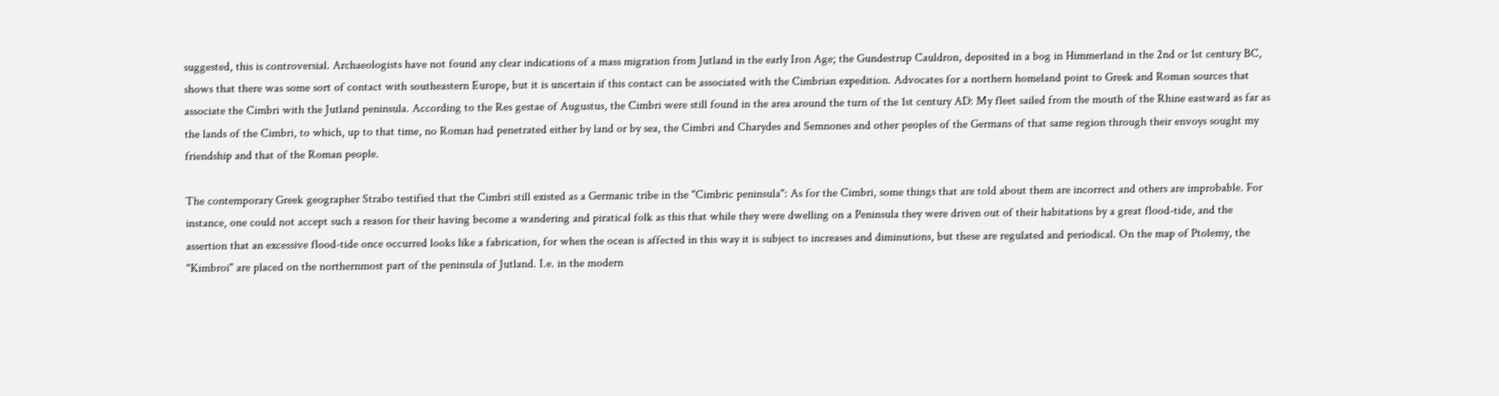suggested, this is controversial. Archaeologists have not found any clear indications of a mass migration from Jutland in the early Iron Age; the Gundestrup Cauldron, deposited in a bog in Himmerland in the 2nd or 1st century BC, shows that there was some sort of contact with southeastern Europe, but it is uncertain if this contact can be associated with the Cimbrian expedition. Advocates for a northern homeland point to Greek and Roman sources that associate the Cimbri with the Jutland peninsula. According to the Res gestae of Augustus, the Cimbri were still found in the area around the turn of the 1st century AD: My fleet sailed from the mouth of the Rhine eastward as far as the lands of the Cimbri, to which, up to that time, no Roman had penetrated either by land or by sea, the Cimbri and Charydes and Semnones and other peoples of the Germans of that same region through their envoys sought my friendship and that of the Roman people.

The contemporary Greek geographer Strabo testified that the Cimbri still existed as a Germanic tribe in the "Cimbric peninsula": As for the Cimbri, some things that are told about them are incorrect and others are improbable. For instance, one could not accept such a reason for their having become a wandering and piratical folk as this that while they were dwelling on a Peninsula they were driven out of their habitations by a great flood-tide, and the assertion that an excessive flood-tide once occurred looks like a fabrication, for when the ocean is affected in this way it is subject to increases and diminutions, but these are regulated and periodical. On the map of Ptolemy, the "Kimbroi" are placed on the northernmost part of the peninsula of Jutland. I.e. in the modern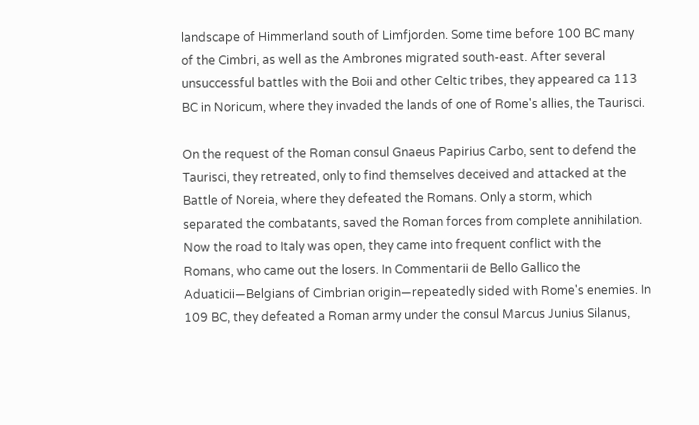landscape of Himmerland south of Limfjorden. Some time before 100 BC many of the Cimbri, as well as the Ambrones migrated south-east. After several unsuccessful battles with the Boii and other Celtic tribes, they appeared ca 113 BC in Noricum, where they invaded the lands of one of Rome's allies, the Taurisci.

On the request of the Roman consul Gnaeus Papirius Carbo, sent to defend the Taurisci, they retreated, only to find themselves deceived and attacked at the Battle of Noreia, where they defeated the Romans. Only a storm, which separated the combatants, saved the Roman forces from complete annihilation. Now the road to Italy was open, they came into frequent conflict with the Romans, who came out the losers. In Commentarii de Bello Gallico the Aduaticii—Belgians of Cimbrian origin—repeatedly sided with Rome's enemies. In 109 BC, they defeated a Roman army under the consul Marcus Junius Silanus,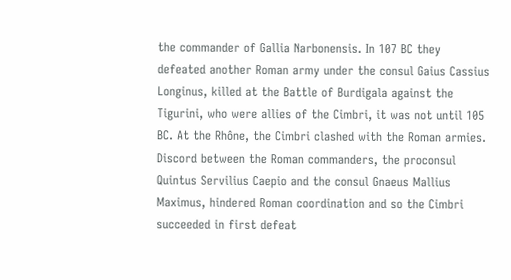the commander of Gallia Narbonensis. In 107 BC they defeated another Roman army under the consul Gaius Cassius Longinus, killed at the Battle of Burdigala against the Tigurini, who were allies of the Cimbri, it was not until 105 BC. At the Rhône, the Cimbri clashed with the Roman armies. Discord between the Roman commanders, the proconsul Quintus Servilius Caepio and the consul Gnaeus Mallius Maximus, hindered Roman coordination and so the Cimbri succeeded in first defeat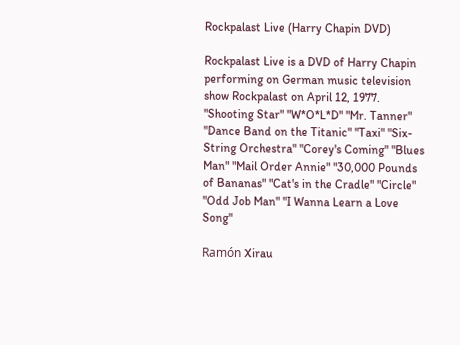Rockpalast Live (Harry Chapin DVD)

Rockpalast Live is a DVD of Harry Chapin performing on German music television show Rockpalast on April 12, 1977. "Shooting Star" "W*O*L*D" "Mr. Tanner" "Dance Band on the Titanic" "Taxi" "Six-String Orchestra" "Corey's Coming" "Blues Man" "Mail Order Annie" "30,000 Pounds of Bananas" "Cat's in the Cradle" "Circle" "Odd Job Man" "I Wanna Learn a Love Song"

Ramón Xirau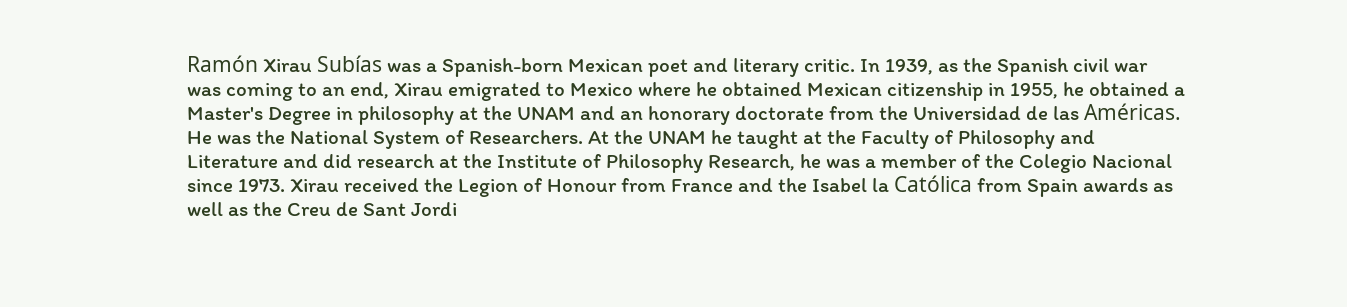Ramón Xirau Subías was a Spanish-born Mexican poet and literary critic. In 1939, as the Spanish civil war was coming to an end, Xirau emigrated to Mexico where he obtained Mexican citizenship in 1955, he obtained a Master's Degree in philosophy at the UNAM and an honorary doctorate from the Universidad de las Américas. He was the National System of Researchers. At the UNAM he taught at the Faculty of Philosophy and Literature and did research at the Institute of Philosophy Research, he was a member of the Colegio Nacional since 1973. Xirau received the Legion of Honour from France and the Isabel la Católica from Spain awards as well as the Creu de Sant Jordi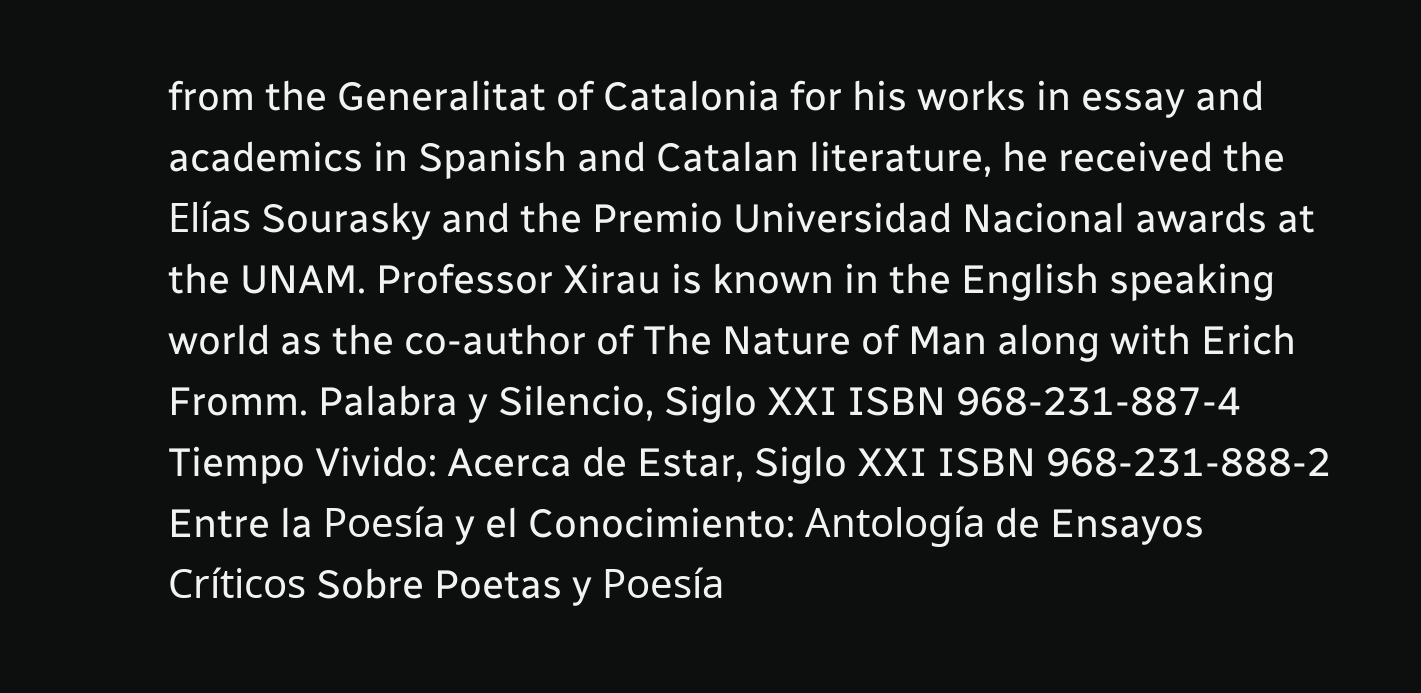from the Generalitat of Catalonia for his works in essay and academics in Spanish and Catalan literature, he received the Elías Sourasky and the Premio Universidad Nacional awards at the UNAM. Professor Xirau is known in the English speaking world as the co-author of The Nature of Man along with Erich Fromm. Palabra y Silencio, Siglo XXI ISBN 968-231-887-4 Tiempo Vivido: Acerca de Estar, Siglo XXI ISBN 968-231-888-2 Entre la Poesía y el Conocimiento: Antología de Ensayos Críticos Sobre Poetas y Poesía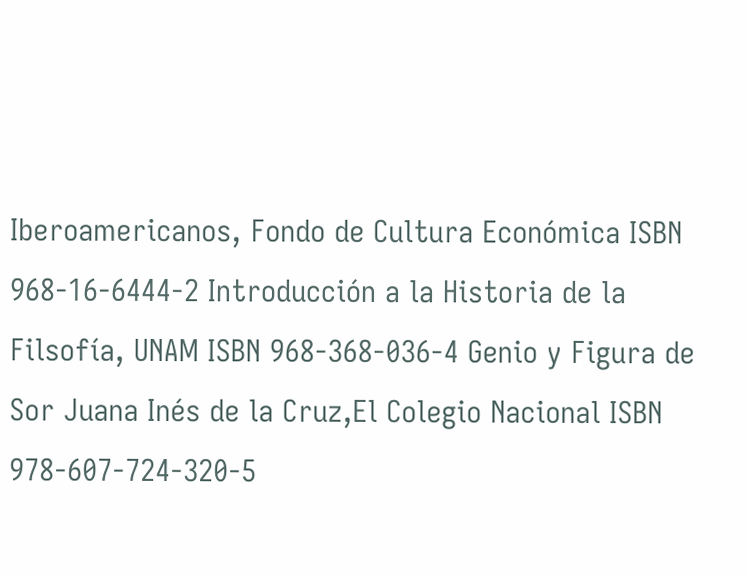Iberoamericanos, Fondo de Cultura Económica ISBN 968-16-6444-2 Introducción a la Historia de la Filsofía, UNAM ISBN 968-368-036-4 Genio y Figura de Sor Juana Inés de la Cruz,El Colegio Nacional ISBN 978-607-724-320-5